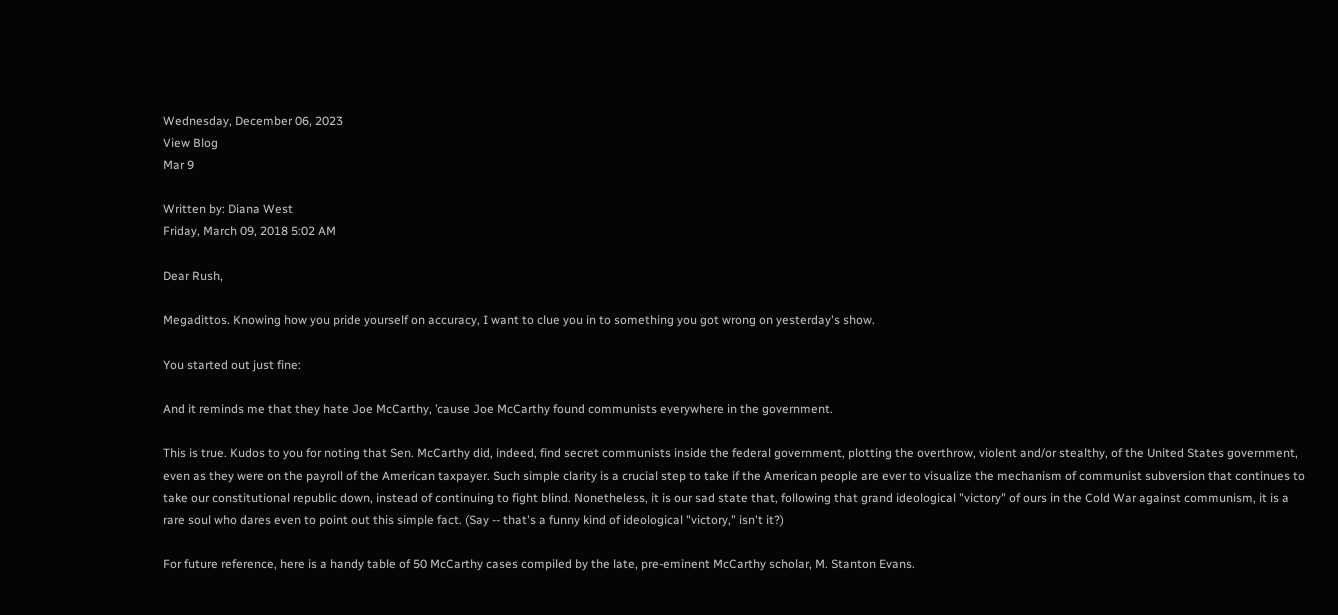Wednesday, December 06, 2023
View Blog
Mar 9

Written by: Diana West
Friday, March 09, 2018 5:02 AM

Dear Rush,

Megadittos. Knowing how you pride yourself on accuracy, I want to clue you in to something you got wrong on yesterday's show.

You started out just fine:

And it reminds me that they hate Joe McCarthy, ’cause Joe McCarthy found communists everywhere in the government.

This is true. Kudos to you for noting that Sen. McCarthy did, indeed, find secret communists inside the federal government, plotting the overthrow, violent and/or stealthy, of the United States government, even as they were on the payroll of the American taxpayer. Such simple clarity is a crucial step to take if the American people are ever to visualize the mechanism of communist subversion that continues to take our constitutional republic down, instead of continuing to fight blind. Nonetheless, it is our sad state that, following that grand ideological "victory" of ours in the Cold War against communism, it is a rare soul who dares even to point out this simple fact. (Say -- that's a funny kind of ideological "victory," isn't it?)

For future reference, here is a handy table of 50 McCarthy cases compiled by the late, pre-eminent McCarthy scholar, M. Stanton Evans.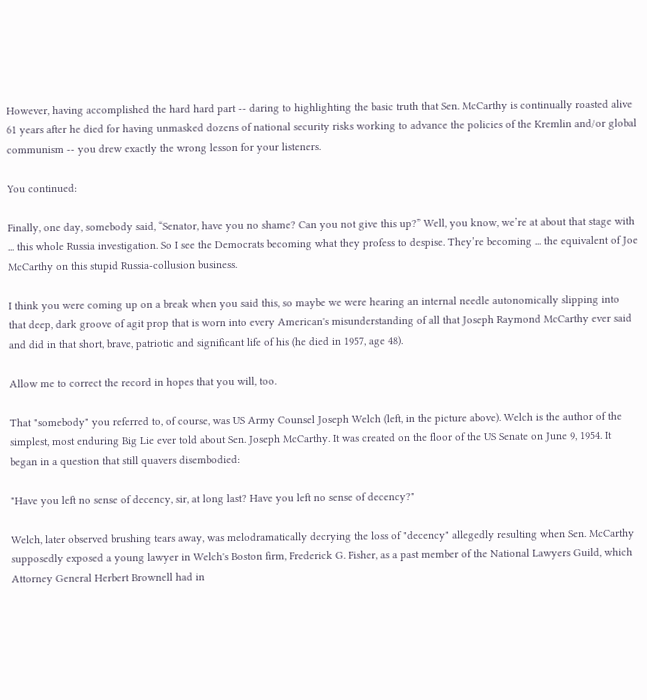However, having accomplished the hard hard part -- daring to highlighting the basic truth that Sen. McCarthy is continually roasted alive 61 years after he died for having unmasked dozens of national security risks working to advance the policies of the Kremlin and/or global communism -- you drew exactly the wrong lesson for your listeners.

You continued:

Finally, one day, somebody said, “Senator, have you no shame? Can you not give this up?” Well, you know, we’re at about that stage with ... this whole Russia investigation. So I see the Democrats becoming what they profess to despise. They’re becoming ... the equivalent of Joe McCarthy on this stupid Russia-collusion business.

I think you were coming up on a break when you said this, so maybe we were hearing an internal needle autonomically slipping into that deep, dark groove of agit prop that is worn into every American's misunderstanding of all that Joseph Raymond McCarthy ever said and did in that short, brave, patriotic and significant life of his (he died in 1957, age 48).

Allow me to correct the record in hopes that you will, too.

That "somebody" you referred to, of course, was US Army Counsel Joseph Welch (left, in the picture above). Welch is the author of the simplest, most enduring Big Lie ever told about Sen. Joseph McCarthy. It was created on the floor of the US Senate on June 9, 1954. It began in a question that still quavers disembodied:

"Have you left no sense of decency, sir, at long last? Have you left no sense of decency?"

Welch, later observed brushing tears away, was melodramatically decrying the loss of "decency" allegedly resulting when Sen. McCarthy supposedly exposed a young lawyer in Welch's Boston firm, Frederick G. Fisher, as a past member of the National Lawyers Guild, which Attorney General Herbert Brownell had in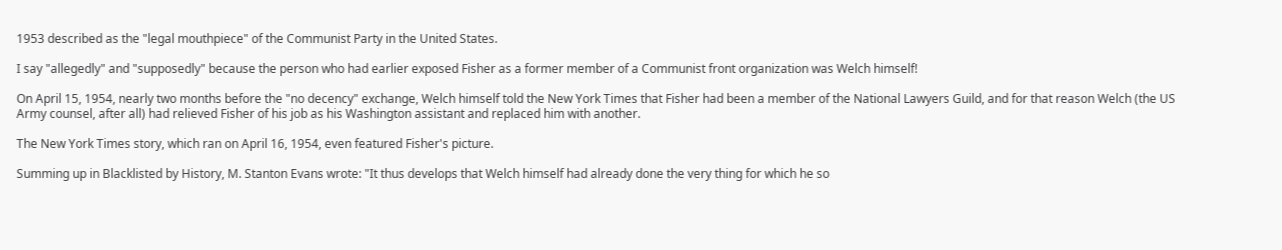1953 described as the "legal mouthpiece" of the Communist Party in the United States.

I say "allegedly" and "supposedly" because the person who had earlier exposed Fisher as a former member of a Communist front organization was Welch himself!

On April 15, 1954, nearly two months before the "no decency" exchange, Welch himself told the New York Times that Fisher had been a member of the National Lawyers Guild, and for that reason Welch (the US Army counsel, after all) had relieved Fisher of his job as his Washington assistant and replaced him with another.

The New York Times story, which ran on April 16, 1954, even featured Fisher's picture.

Summing up in Blacklisted by History, M. Stanton Evans wrote: "It thus develops that Welch himself had already done the very thing for which he so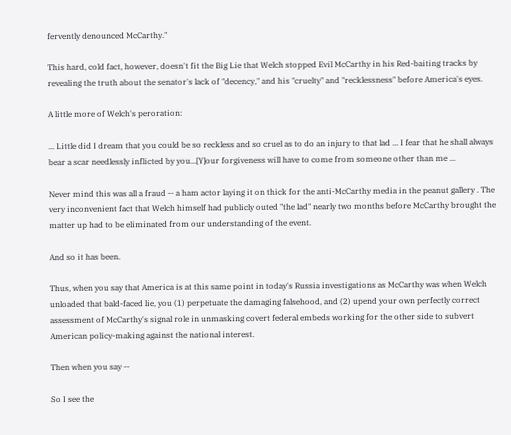fervently denounced McCarthy."

This hard, cold fact, however, doesn't fit the Big Lie that Welch stopped Evil McCarthy in his Red-baiting tracks by revealing the truth about the senator's lack of "decency," and his "cruelty" and "recklessness" before America's eyes.

A little more of Welch's peroration:

... Little did I dream that you could be so reckless and so cruel as to do an injury to that lad ... I fear that he shall always bear a scar needlessly inflicted by you...[Y]our forgiveness will have to come from someone other than me ...

Never mind this was all a fraud -- a ham actor laying it on thick for the anti-McCarthy media in the peanut gallery . The very inconvenient fact that Welch himself had publicly outed "the lad" nearly two months before McCarthy brought the matter up had to be eliminated from our understanding of the event.

And so it has been.

Thus, when you say that America is at this same point in today's Russia investigations as McCarthy was when Welch unloaded that bald-faced lie, you (1) perpetuate the damaging falsehood, and (2) upend your own perfectly correct assessment of McCarthy's signal role in unmasking covert federal embeds working for the other side to subvert American policy-making against the national interest.

Then when you say --

So I see the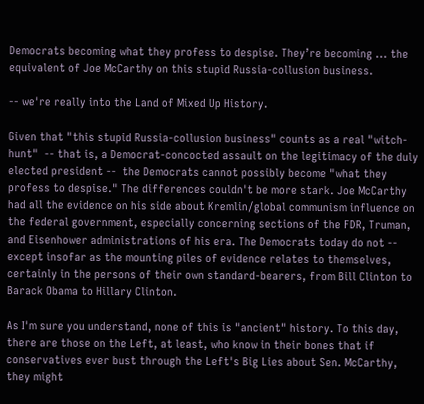Democrats becoming what they profess to despise. They’re becoming ... the equivalent of Joe McCarthy on this stupid Russia-collusion business.

-- we're really into the Land of Mixed Up History.

Given that "this stupid Russia-collusion business" counts as a real "witch-hunt"  -- that is, a Democrat-concocted assault on the legitimacy of the duly elected president --  the Democrats cannot possibly become "what they profess to despise." The differences couldn't be more stark. Joe McCarthy had all the evidence on his side about Kremlin/global communism influence on the federal government, especially concerning sections of the FDR, Truman, and Eisenhower administrations of his era. The Democrats today do not -- except insofar as the mounting piles of evidence relates to themselves, certainly in the persons of their own standard-bearers, from Bill Clinton to Barack Obama to Hillary Clinton.

As I'm sure you understand, none of this is "ancient" history. To this day, there are those on the Left, at least, who know in their bones that if conservatives ever bust through the Left's Big Lies about Sen. McCarthy, they might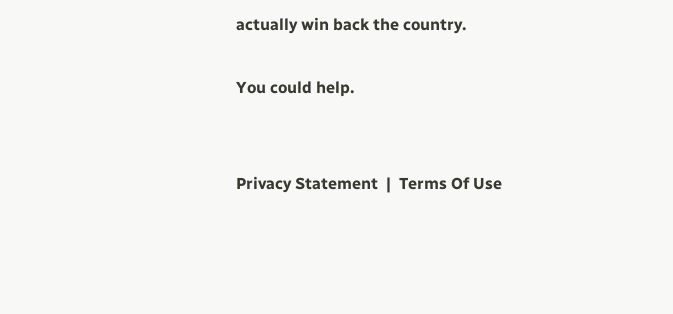actually win back the country.

You could help.


Privacy Statement  |  Terms Of Use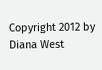Copyright 2012 by Diana West